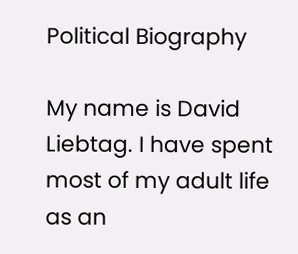Political Biography

My name is David Liebtag. I have spent most of my adult life as an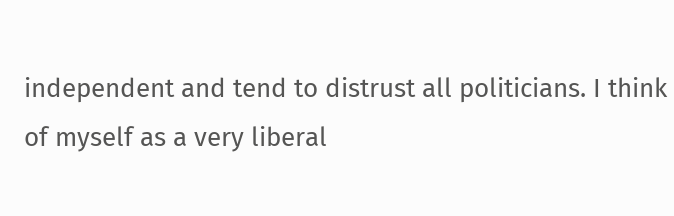independent and tend to distrust all politicians. I think of myself as a very liberal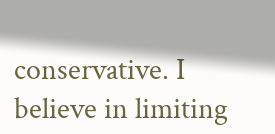conservative. I believe in limiting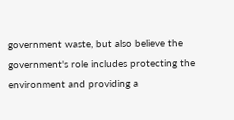government waste, but also believe the government's role includes protecting the environment and providing a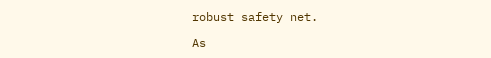robust safety net.

As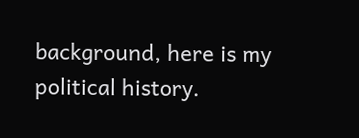background, here is my political history.